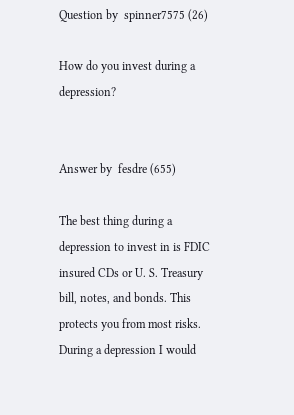Question by  spinner7575 (26)

How do you invest during a depression?


Answer by  fesdre (655)

The best thing during a depression to invest in is FDIC insured CDs or U. S. Treasury bill, notes, and bonds. This protects you from most risks. During a depression I would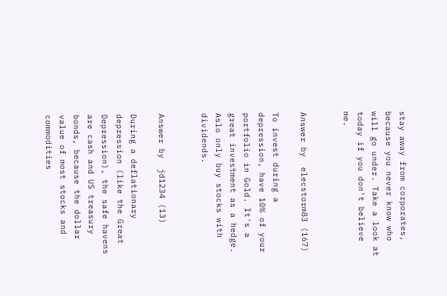stay away from corporates, because you never know who will go under. Take a look at today if you don't believe me.


Answer by  elecstorm83 (167)

To invest during a depression, have 10% of your portfolio in Gold. It's a great investment as a hedge. Aslo only buy stocks with dividends.


Answer by  jd1234 (13)

During a deflationary depression (like the Great Depression), the safe havens are cash and US treasury bonds, because the dollar value of most stocks and commodities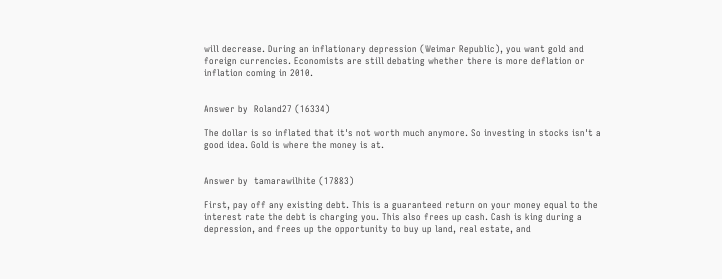will decrease. During an inflationary depression (Weimar Republic), you want gold and foreign currencies. Economists are still debating whether there is more deflation or inflation coming in 2010.


Answer by  Roland27 (16334)

The dollar is so inflated that it's not worth much anymore. So investing in stocks isn't a good idea. Gold is where the money is at.


Answer by  tamarawilhite (17883)

First, pay off any existing debt. This is a guaranteed return on your money equal to the interest rate the debt is charging you. This also frees up cash. Cash is king during a depression, and frees up the opportunity to buy up land, real estate, and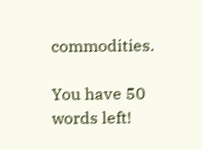commodities.

You have 50 words left!